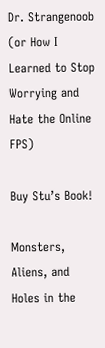Dr. Strangenoob (or How I Learned to Stop Worrying and Hate the Online FPS)

Buy Stu’s Book!

Monsters, Aliens, and Holes in the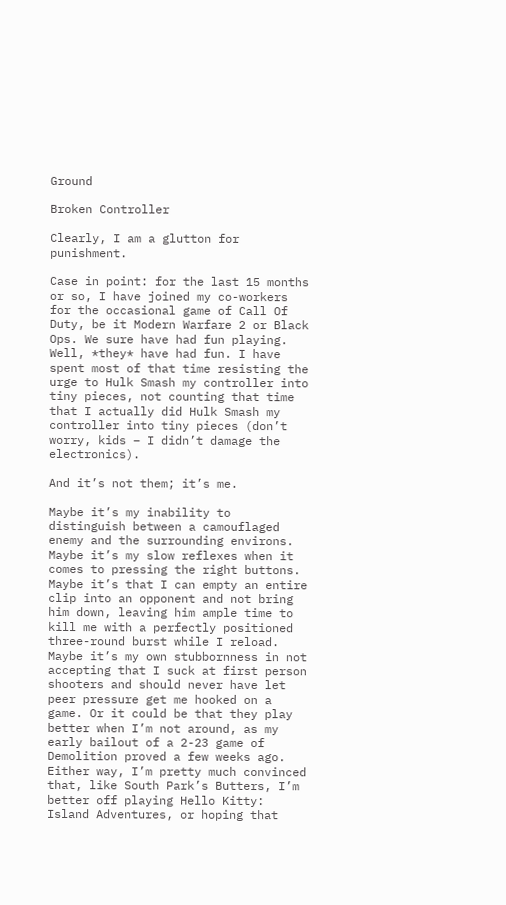Ground

Broken Controller

Clearly, I am a glutton for punishment.

Case in point: for the last 15 months or so, I have joined my co-workers for the occasional game of Call Of Duty, be it Modern Warfare 2 or Black Ops. We sure have had fun playing. Well, *they* have had fun. I have spent most of that time resisting the urge to Hulk Smash my controller into tiny pieces, not counting that time that I actually did Hulk Smash my controller into tiny pieces (don’t worry, kids – I didn’t damage the electronics).

And it’s not them; it’s me.

Maybe it’s my inability to distinguish between a camouflaged enemy and the surrounding environs. Maybe it’s my slow reflexes when it comes to pressing the right buttons. Maybe it’s that I can empty an entire clip into an opponent and not bring him down, leaving him ample time to kill me with a perfectly positioned three-round burst while I reload. Maybe it’s my own stubbornness in not accepting that I suck at first person shooters and should never have let peer pressure get me hooked on a game. Or it could be that they play better when I’m not around, as my early bailout of a 2-23 game of Demolition proved a few weeks ago. Either way, I’m pretty much convinced that, like South Park’s Butters, I’m better off playing Hello Kitty: Island Adventures, or hoping that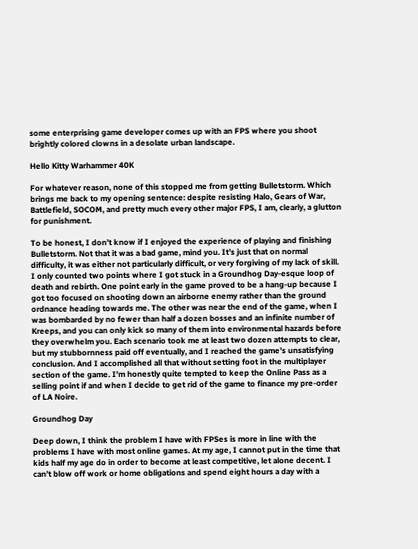some enterprising game developer comes up with an FPS where you shoot brightly colored clowns in a desolate urban landscape.

Hello Kitty Warhammer 40K

For whatever reason, none of this stopped me from getting Bulletstorm. Which brings me back to my opening sentence: despite resisting Halo, Gears of War, Battlefield, SOCOM, and pretty much every other major FPS, I am, clearly, a glutton for punishment.

To be honest, I don’t know if I enjoyed the experience of playing and finishing Bulletstorm. Not that it was a bad game, mind you. It’s just that on normal difficulty, it was either not particularly difficult, or very forgiving of my lack of skill. I only counted two points where I got stuck in a Groundhog Day-esque loop of death and rebirth. One point early in the game proved to be a hang-up because I got too focused on shooting down an airborne enemy rather than the ground ordnance heading towards me. The other was near the end of the game, when I was bombarded by no fewer than half a dozen bosses and an infinite number of Kreeps, and you can only kick so many of them into environmental hazards before they overwhelm you. Each scenario took me at least two dozen attempts to clear, but my stubbornness paid off eventually, and I reached the game’s unsatisfying conclusion. And I accomplished all that without setting foot in the multiplayer section of the game. I’m honestly quite tempted to keep the Online Pass as a selling point if and when I decide to get rid of the game to finance my pre-order of LA Noire.

Groundhog Day

Deep down, I think the problem I have with FPSes is more in line with the problems I have with most online games. At my age, I cannot put in the time that kids half my age do in order to become at least competitive, let alone decent. I can’t blow off work or home obligations and spend eight hours a day with a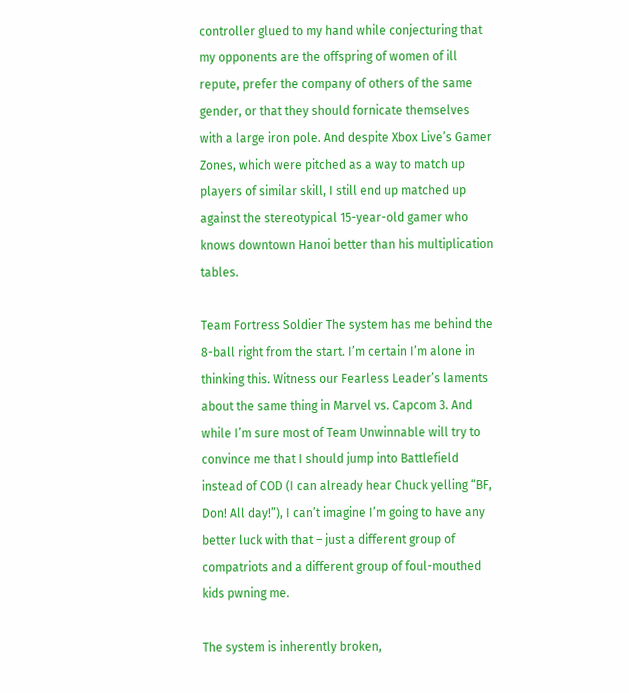controller glued to my hand while conjecturing that my opponents are the offspring of women of ill repute, prefer the company of others of the same gender, or that they should fornicate themselves with a large iron pole. And despite Xbox Live’s Gamer Zones, which were pitched as a way to match up players of similar skill, I still end up matched up against the stereotypical 15-year-old gamer who knows downtown Hanoi better than his multiplication tables.

Team Fortress Soldier The system has me behind the 8-ball right from the start. I’m certain I’m alone in thinking this. Witness our Fearless Leader’s laments about the same thing in Marvel vs. Capcom 3. And while I’m sure most of Team Unwinnable will try to convince me that I should jump into Battlefield instead of COD (I can already hear Chuck yelling “BF, Don! All day!”), I can’t imagine I’m going to have any better luck with that – just a different group of compatriots and a different group of foul-mouthed kids pwning me.

The system is inherently broken,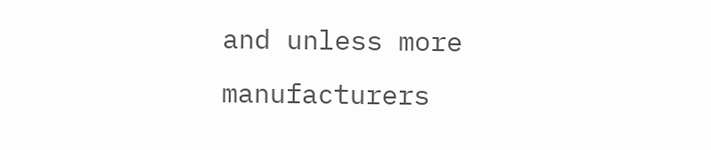and unless more manufacturers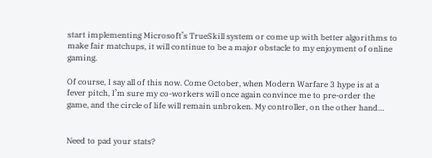start implementing Microsoft’s TrueSkill system or come up with better algorithms to make fair matchups, it will continue to be a major obstacle to my enjoyment of online gaming.

Of course, I say all of this now. Come October, when Modern Warfare 3 hype is at a fever pitch, I’m sure my co-workers will once again convince me to pre-order the game, and the circle of life will remain unbroken. My controller, on the other hand…


Need to pad your stats?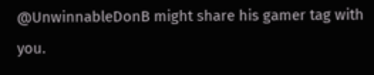@UnwinnableDonB might share his gamer tag with you.